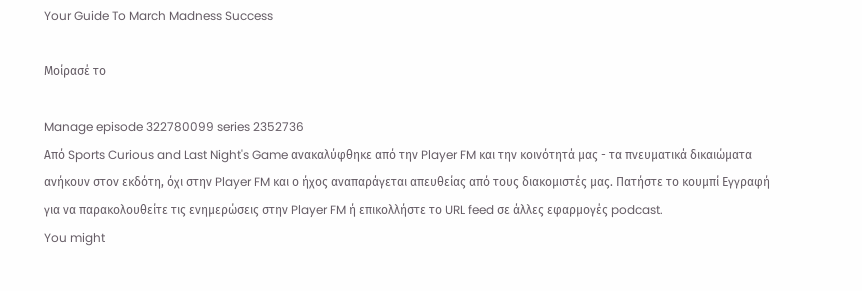Your Guide To March Madness Success

Μοίρασέ το

Manage episode 322780099 series 2352736
Από Sports Curious and Last Night's Game ανακαλύφθηκε από την Player FM και την κοινότητά μας - τα πνευματικά δικαιώματα ανήκουν στον εκδότη, όχι στην Player FM και ο ήχος αναπαράγεται απευθείας από τους διακομιστές μας. Πατήστε το κουμπί Εγγραφή για να παρακολουθείτε τις ενημερώσεις στην Player FM ή επικολλήστε το URL feed σε άλλες εφαρμογές podcast.
You might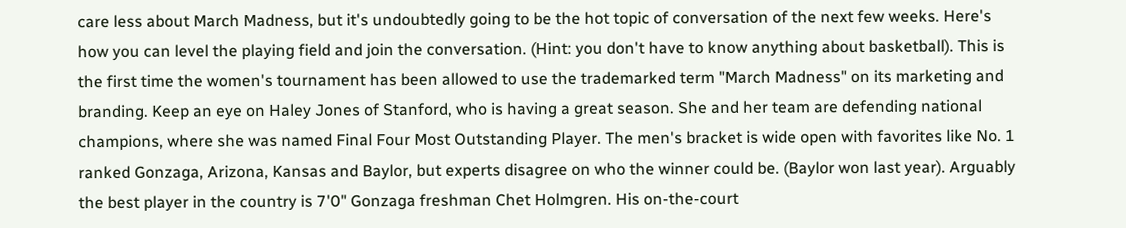care less about March Madness, but it's undoubtedly going to be the hot topic of conversation of the next few weeks. Here's how you can level the playing field and join the conversation. (Hint: you don't have to know anything about basketball). This is the first time the women's tournament has been allowed to use the trademarked term "March Madness" on its marketing and branding. Keep an eye on Haley Jones of Stanford, who is having a great season. She and her team are defending national champions, where she was named Final Four Most Outstanding Player. The men's bracket is wide open with favorites like No. 1 ranked Gonzaga, Arizona, Kansas and Baylor, but experts disagree on who the winner could be. (Baylor won last year). Arguably the best player in the country is 7'0" Gonzaga freshman Chet Holmgren. His on-the-court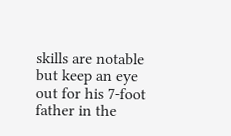skills are notable but keep an eye out for his 7-foot father in the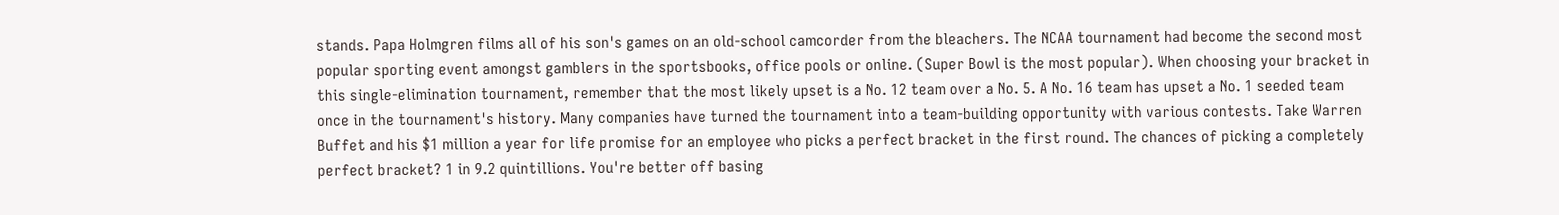stands. Papa Holmgren films all of his son's games on an old-school camcorder from the bleachers. The NCAA tournament had become the second most popular sporting event amongst gamblers in the sportsbooks, office pools or online. (Super Bowl is the most popular). When choosing your bracket in this single-elimination tournament, remember that the most likely upset is a No. 12 team over a No. 5. A No. 16 team has upset a No. 1 seeded team once in the tournament's history. Many companies have turned the tournament into a team-building opportunity with various contests. Take Warren Buffet and his $1 million a year for life promise for an employee who picks a perfect bracket in the first round. The chances of picking a completely perfect bracket? 1 in 9.2 quintillions. You're better off basing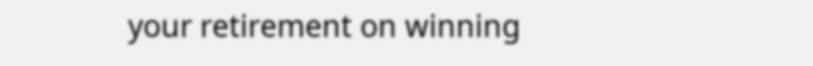your retirement on winning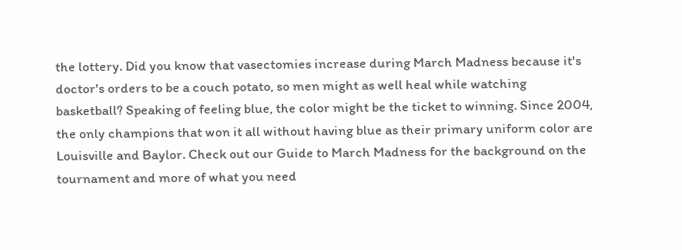the lottery. Did you know that vasectomies increase during March Madness because it's doctor's orders to be a couch potato, so men might as well heal while watching basketball? Speaking of feeling blue, the color might be the ticket to winning. Since 2004, the only champions that won it all without having blue as their primary uniform color are Louisville and Baylor. Check out our Guide to March Madness for the background on the tournament and more of what you need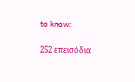to know:

252 επεισόδια